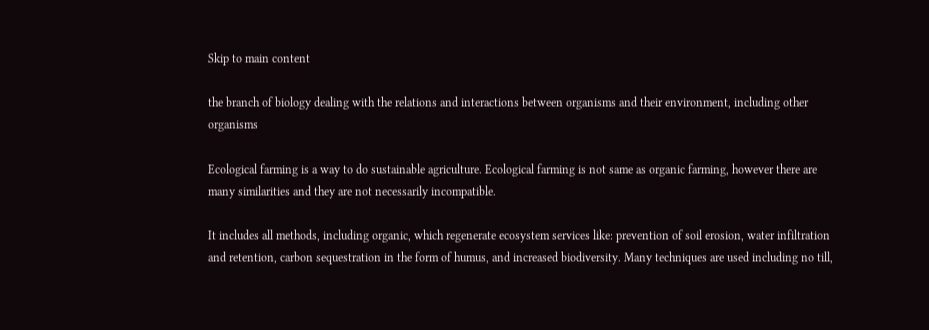Skip to main content

the branch of biology dealing with the relations and interactions between organisms and their environment, including other organisms

Ecological farming is a way to do sustainable agriculture. Ecological farming is not same as organic farming, however there are many similarities and they are not necessarily incompatible.

It includes all methods, including organic, which regenerate ecosystem services like: prevention of soil erosion, water infiltration and retention, carbon sequestration in the form of humus, and increased biodiversity. Many techniques are used including no till,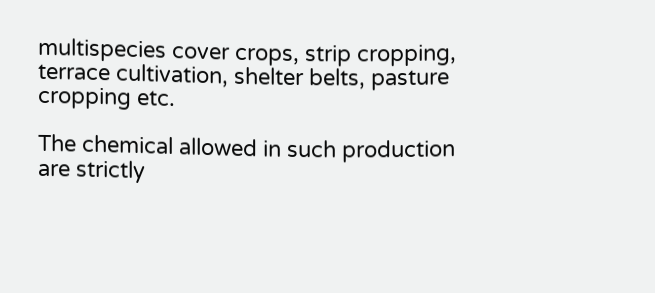multispecies cover crops, strip cropping, terrace cultivation, shelter belts, pasture cropping etc.

The chemical allowed in such production are strictly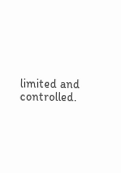limited and controlled.